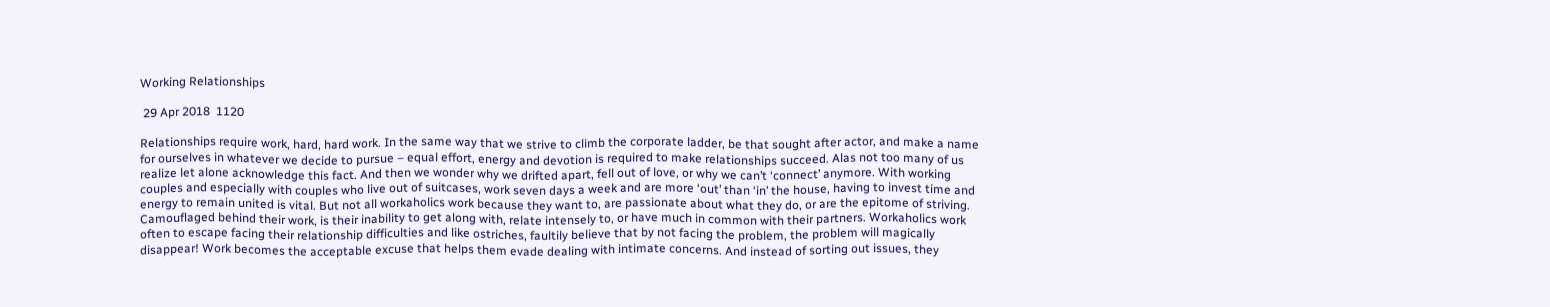Working Relationships

 29 Apr 2018  1120

Relationships require work, hard, hard work. In the same way that we strive to climb the corporate ladder, be that sought after actor, and make a name for ourselves in whatever we decide to pursue – equal effort, energy and devotion is required to make relationships succeed. Alas not too many of us realize let alone acknowledge this fact. And then we wonder why we drifted apart, fell out of love, or why we can’t ‘connect’ anymore. With working couples and especially with couples who live out of suitcases, work seven days a week and are more ‘out’ than ‘in’ the house, having to invest time and energy to remain united is vital. But not all workaholics work because they want to, are passionate about what they do, or are the epitome of striving. Camouflaged behind their work, is their inability to get along with, relate intensely to, or have much in common with their partners. Workaholics work often to escape facing their relationship difficulties and like ostriches, faultily believe that by not facing the problem, the problem will magically disappear! Work becomes the acceptable excuse that helps them evade dealing with intimate concerns. And instead of sorting out issues, they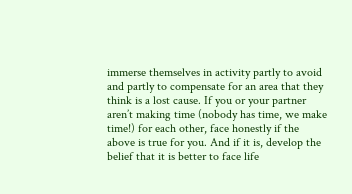immerse themselves in activity partly to avoid and partly to compensate for an area that they think is a lost cause. If you or your partner aren’t making time (nobody has time, we make time!) for each other, face honestly if the above is true for you. And if it is, develop the belief that it is better to face life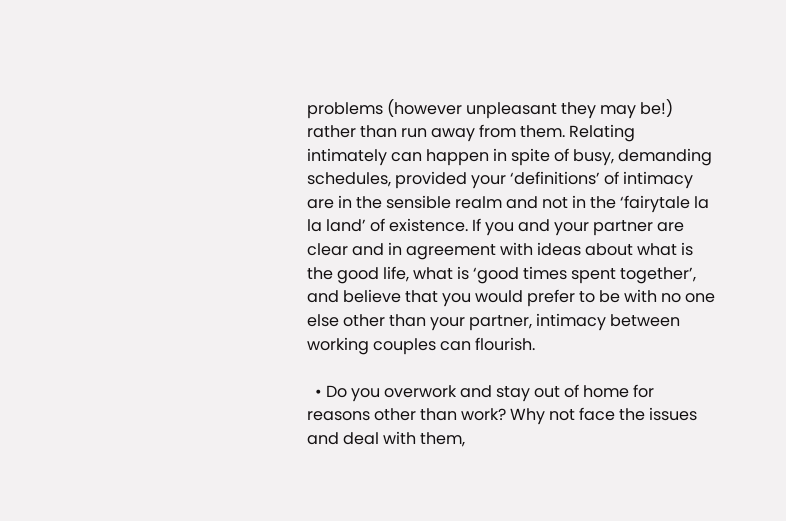problems (however unpleasant they may be!) rather than run away from them. Relating intimately can happen in spite of busy, demanding schedules, provided your ‘definitions’ of intimacy are in the sensible realm and not in the ‘fairytale la la land’ of existence. If you and your partner are clear and in agreement with ideas about what is the good life, what is ‘good times spent together’, and believe that you would prefer to be with no one else other than your partner, intimacy between working couples can flourish.

  • Do you overwork and stay out of home for reasons other than work? Why not face the issues and deal with them,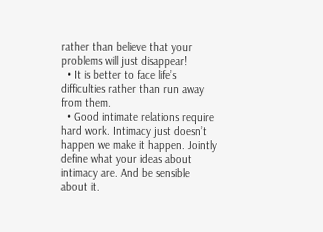rather than believe that your problems will just disappear!
  • It is better to face life’s difficulties rather than run away from them.
  • Good intimate relations require hard work. Intimacy just doesn’t happen we make it happen. Jointly define what your ideas about intimacy are. And be sensible about it.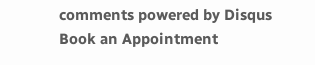comments powered by Disqus
Book an Appointment